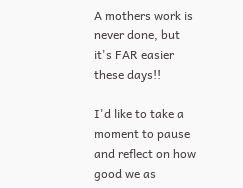A mothers work is never done, but it's FAR easier these days!!

I'd like to take a moment to pause and reflect on how good we as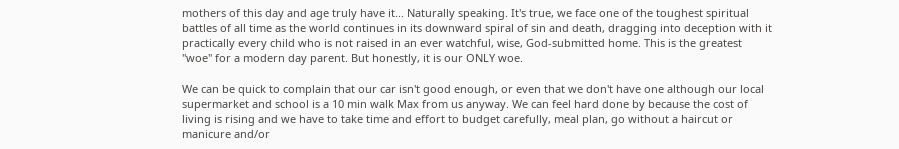mothers of this day and age truly have it... Naturally speaking. It's true, we face one of the toughest spiritual battles of all time as the world continues in its downward spiral of sin and death, dragging into deception with it practically every child who is not raised in an ever watchful, wise, God-submitted home. This is the greatest "woe" for a modern day parent. But honestly, it is our ONLY woe.

We can be quick to complain that our car isn't good enough, or even that we don't have one although our local supermarket and school is a 10 min walk Max from us anyway. We can feel hard done by because the cost of living is rising and we have to take time and effort to budget carefully, meal plan, go without a haircut or manicure and/or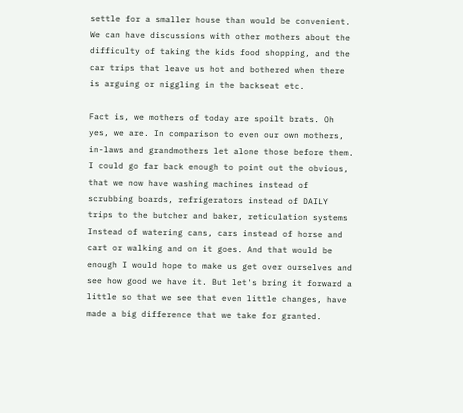settle for a smaller house than would be convenient. We can have discussions with other mothers about the difficulty of taking the kids food shopping, and the car trips that leave us hot and bothered when there is arguing or niggling in the backseat etc.

Fact is, we mothers of today are spoilt brats. Oh yes, we are. In comparison to even our own mothers, in-laws and grandmothers let alone those before them. I could go far back enough to point out the obvious, that we now have washing machines instead of scrubbing boards, refrigerators instead of DAILY trips to the butcher and baker, reticulation systems Instead of watering cans, cars instead of horse and cart or walking and on it goes. And that would be enough I would hope to make us get over ourselves and see how good we have it. But let's bring it forward a little so that we see that even little changes, have made a big difference that we take for granted.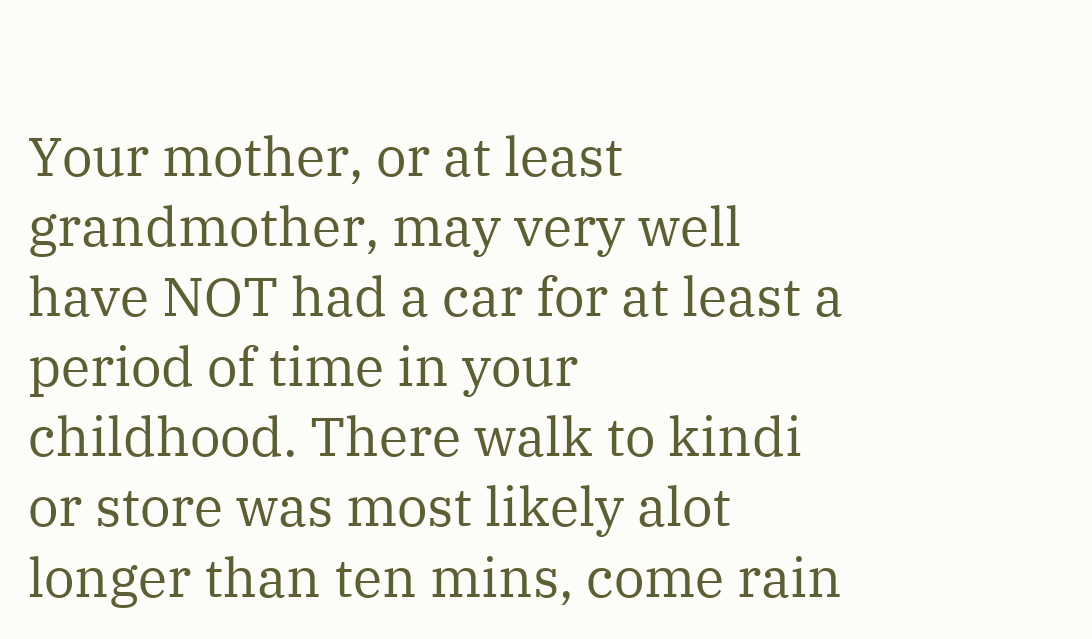Your mother, or at least grandmother, may very well have NOT had a car for at least a period of time in your childhood. There walk to kindi or store was most likely alot longer than ten mins, come rain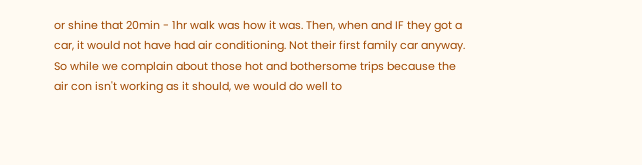or shine that 20min - 1hr walk was how it was. Then, when and IF they got a car, it would not have had air conditioning. Not their first family car anyway. So while we complain about those hot and bothersome trips because the air con isn't working as it should, we would do well to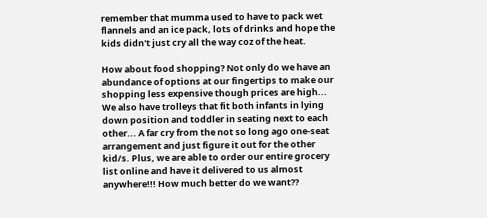remember that mumma used to have to pack wet flannels and an ice pack, lots of drinks and hope the kids didn't just cry all the way coz of the heat.

How about food shopping? Not only do we have an abundance of options at our fingertips to make our shopping less expensive though prices are high... We also have trolleys that fit both infants in lying down position and toddler in seating next to each other... A far cry from the not so long ago one-seat arrangement and just figure it out for the other kid/s. Plus, we are able to order our entire grocery list online and have it delivered to us almost anywhere!!! How much better do we want??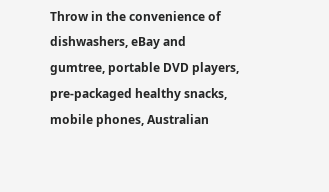Throw in the convenience of dishwashers, eBay and gumtree, portable DVD players, pre-packaged healthy snacks, mobile phones, Australian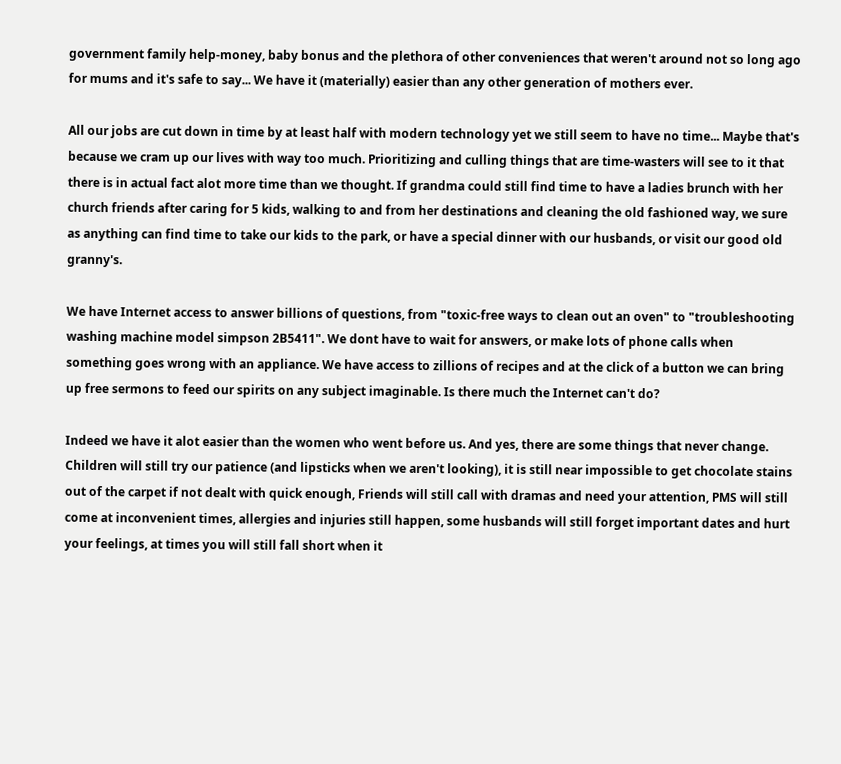government family help-money, baby bonus and the plethora of other conveniences that weren't around not so long ago for mums and it's safe to say... We have it (materially) easier than any other generation of mothers ever.

All our jobs are cut down in time by at least half with modern technology yet we still seem to have no time... Maybe that's because we cram up our lives with way too much. Prioritizing and culling things that are time-wasters will see to it that there is in actual fact alot more time than we thought. If grandma could still find time to have a ladies brunch with her church friends after caring for 5 kids, walking to and from her destinations and cleaning the old fashioned way, we sure as anything can find time to take our kids to the park, or have a special dinner with our husbands, or visit our good old granny's.

We have Internet access to answer billions of questions, from "toxic-free ways to clean out an oven" to "troubleshooting washing machine model simpson 2B5411". We dont have to wait for answers, or make lots of phone calls when something goes wrong with an appliance. We have access to zillions of recipes and at the click of a button we can bring up free sermons to feed our spirits on any subject imaginable. Is there much the Internet can't do?

Indeed we have it alot easier than the women who went before us. And yes, there are some things that never change. Children will still try our patience (and lipsticks when we aren't looking), it is still near impossible to get chocolate stains out of the carpet if not dealt with quick enough, Friends will still call with dramas and need your attention, PMS will still come at inconvenient times, allergies and injuries still happen, some husbands will still forget important dates and hurt your feelings, at times you will still fall short when it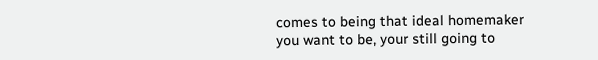comes to being that ideal homemaker you want to be, your still going to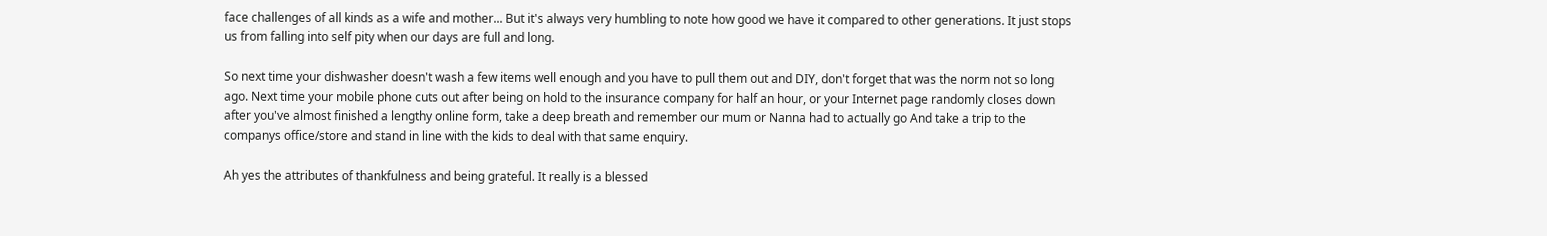face challenges of all kinds as a wife and mother... But it's always very humbling to note how good we have it compared to other generations. It just stops us from falling into self pity when our days are full and long.

So next time your dishwasher doesn't wash a few items well enough and you have to pull them out and DIY, don't forget that was the norm not so long ago. Next time your mobile phone cuts out after being on hold to the insurance company for half an hour, or your Internet page randomly closes down after you've almost finished a lengthy online form, take a deep breath and remember our mum or Nanna had to actually go And take a trip to the companys office/store and stand in line with the kids to deal with that same enquiry.

Ah yes the attributes of thankfulness and being grateful. It really is a blessed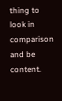thing to look in comparison and be content.